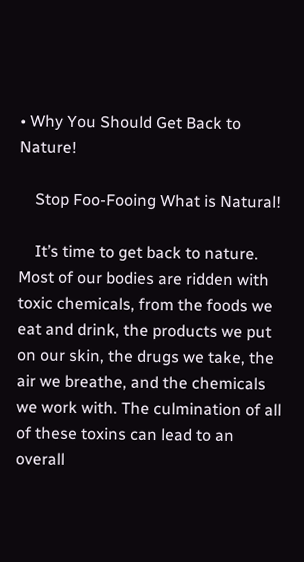• Why You Should Get Back to Nature!

    Stop Foo-Fooing What is Natural!

    It’s time to get back to nature. Most of our bodies are ridden with toxic chemicals, from the foods we eat and drink, the products we put on our skin, the drugs we take, the air we breathe, and the chemicals we work with. The culmination of all of these toxins can lead to an overall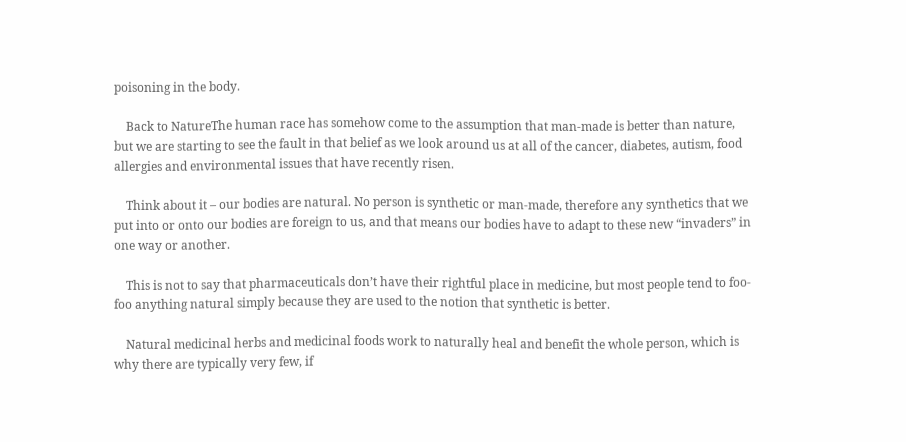poisoning in the body.

    Back to NatureThe human race has somehow come to the assumption that man-made is better than nature, but we are starting to see the fault in that belief as we look around us at all of the cancer, diabetes, autism, food allergies and environmental issues that have recently risen.

    Think about it – our bodies are natural. No person is synthetic or man-made, therefore any synthetics that we put into or onto our bodies are foreign to us, and that means our bodies have to adapt to these new “invaders” in one way or another.

    This is not to say that pharmaceuticals don’t have their rightful place in medicine, but most people tend to foo-foo anything natural simply because they are used to the notion that synthetic is better.

    Natural medicinal herbs and medicinal foods work to naturally heal and benefit the whole person, which is why there are typically very few, if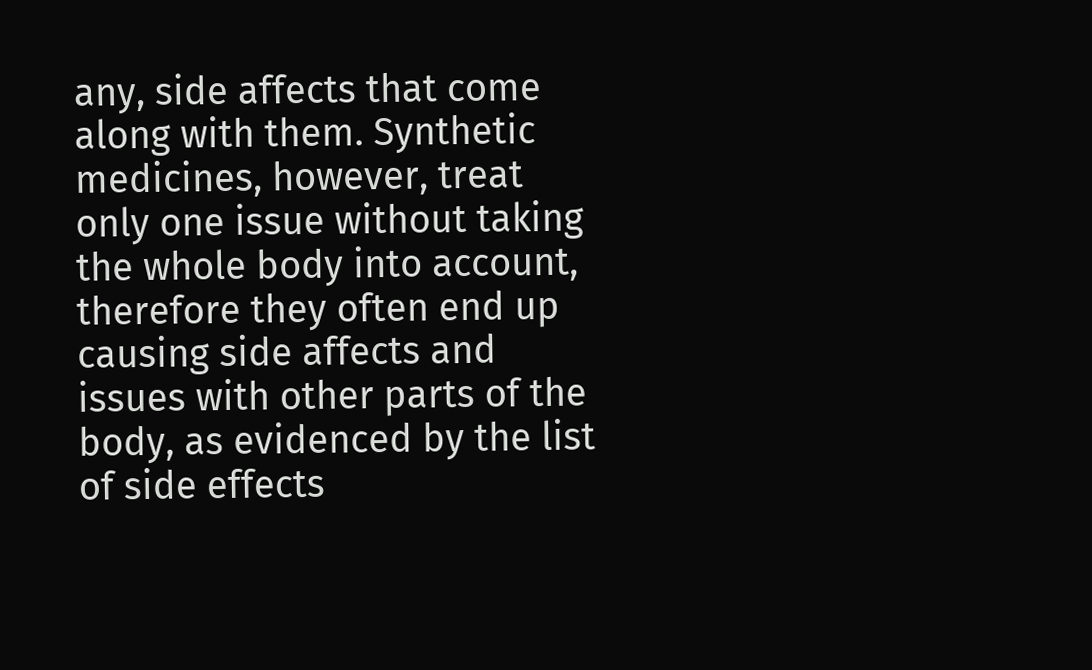any, side affects that come along with them. Synthetic medicines, however, treat only one issue without taking the whole body into account, therefore they often end up causing side affects and issues with other parts of the body, as evidenced by the list of side effects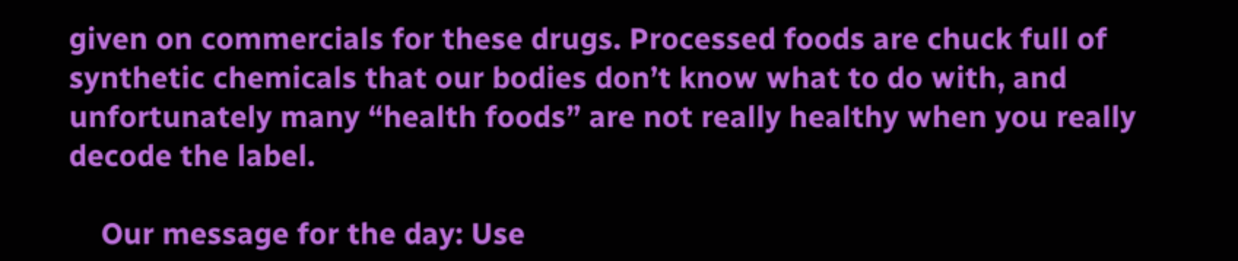given on commercials for these drugs. Processed foods are chuck full of synthetic chemicals that our bodies don’t know what to do with, and unfortunately many “health foods” are not really healthy when you really decode the label.

    Our message for the day: Use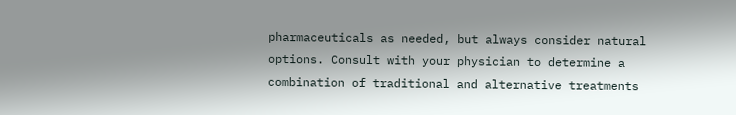pharmaceuticals as needed, but always consider natural options. Consult with your physician to determine a combination of traditional and alternative treatments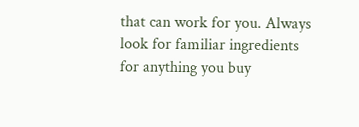that can work for you. Always look for familiar ingredients for anything you buy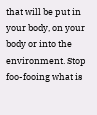that will be put in your body, on your body or into the environment. Stop foo-fooing what is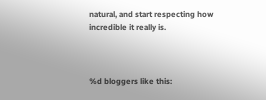natural, and start respecting how incredible it really is.



%d bloggers like this: